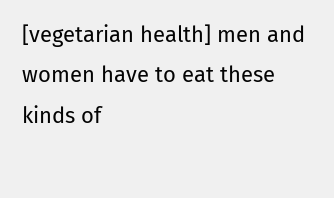[vegetarian health] men and women have to eat these kinds of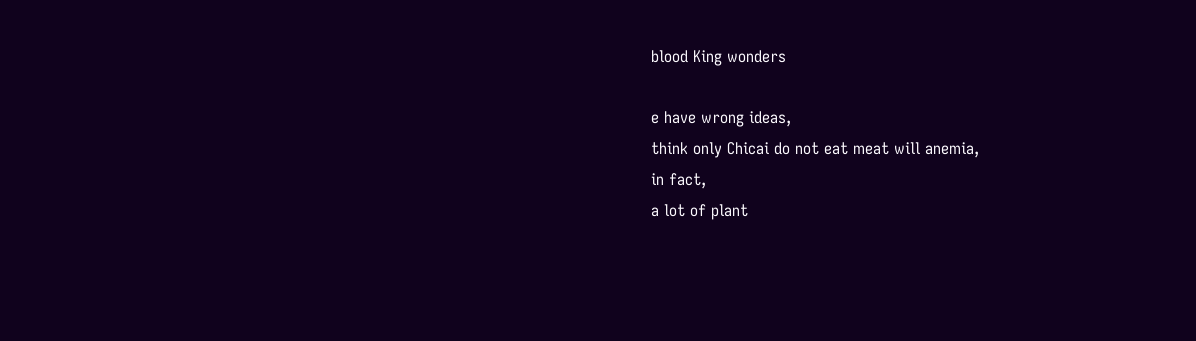blood King wonders

e have wrong ideas,
think only Chicai do not eat meat will anemia,
in fact,
a lot of plant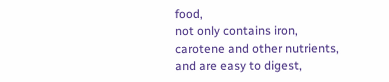food,
not only contains iron,
carotene and other nutrients,
and are easy to digest,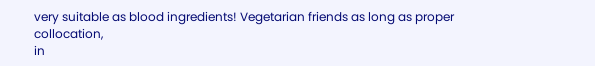very suitable as blood ingredients! Vegetarian friends as long as proper collocation,
in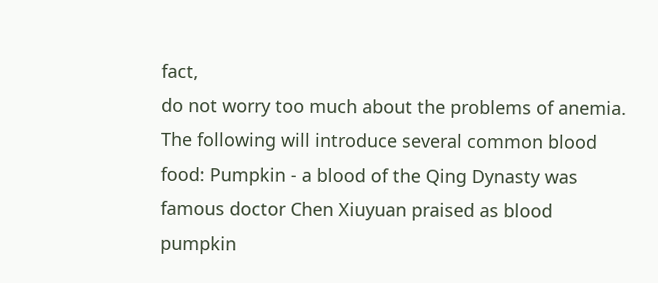fact,
do not worry too much about the problems of anemia.
The following will introduce several common blood food: Pumpkin - a blood of the Qing Dynasty was famous doctor Chen Xiuyuan praised as blood pumpkin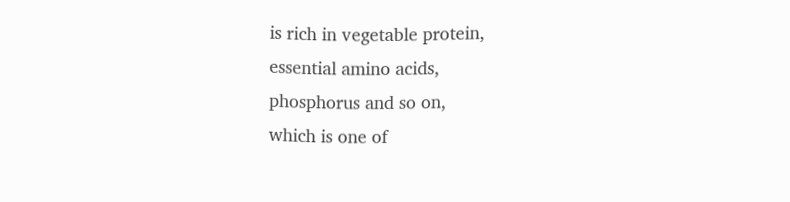is rich in vegetable protein,
essential amino acids,
phosphorus and so on,
which is one of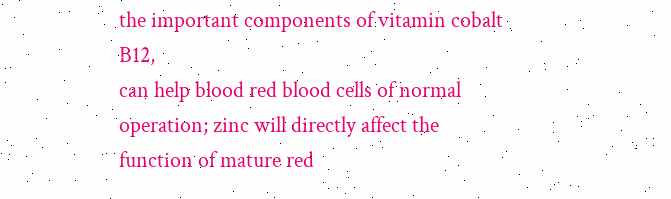the important components of vitamin cobalt B12,
can help blood red blood cells of normal operation; zinc will directly affect the function of mature red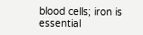blood cells; iron is essential